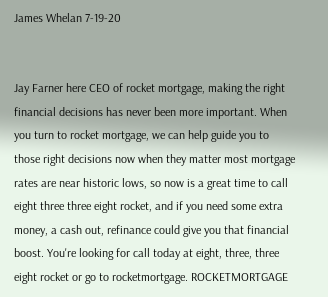James Whelan 7-19-20


Jay Farner here CEO of rocket mortgage, making the right financial decisions has never been more important. When you turn to rocket mortgage, we can help guide you to those right decisions now when they matter most mortgage rates are near historic lows, so now is a great time to call eight three three eight rocket, and if you need some extra money, a cash out, refinance could give you that financial boost. You're looking for call today at eight, three, three eight rocket or go to rocketmortgage. ROCKETMORTGAGE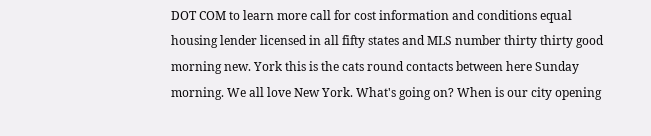DOT COM to learn more call for cost information and conditions equal housing lender licensed in all fifty states and MLS number thirty thirty good morning new. York this is the cats round contacts between here Sunday morning. We all love New York. What's going on? When is our city opening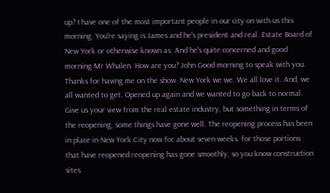up? I have one of the most important people in our city on with us this morning. You're saying is James and he's president and real. Estate Board of New York or otherwise known as. And he's quite concerned and good morning Mr Whalen. How are you? John Good morning to speak with you. Thanks for having me on the show. New York we we. We all love it. And, we all wanted to get. Opened up again and we wanted to go back to normal. Give us your view from the real estate industry, but something in terms of the reopening, some things have gone well. The reopening process has been in place in New York City now for about seven weeks. for those portions that have reopened reopening has gone smoothly, so you know construction sites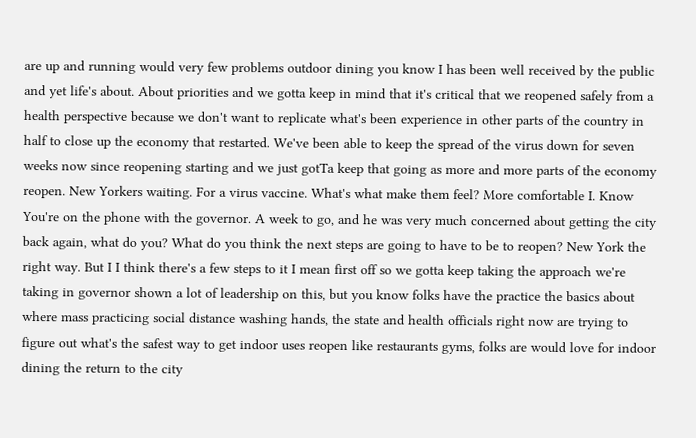are up and running would very few problems outdoor dining you know I has been well received by the public and yet life's about. About priorities and we gotta keep in mind that it's critical that we reopened safely from a health perspective because we don't want to replicate what's been experience in other parts of the country in half to close up the economy that restarted. We've been able to keep the spread of the virus down for seven weeks now since reopening starting and we just gotTa keep that going as more and more parts of the economy reopen. New Yorkers waiting. For a virus vaccine. What's what make them feel? More comfortable I. Know You're on the phone with the governor. A week to go, and he was very much concerned about getting the city back again, what do you? What do you think the next steps are going to have to be to reopen? New York the right way. But I I think there's a few steps to it I mean first off so we gotta keep taking the approach we're taking in governor shown a lot of leadership on this, but you know folks have the practice the basics about where mass practicing social distance washing hands, the state and health officials right now are trying to figure out what's the safest way to get indoor uses reopen like restaurants gyms, folks are would love for indoor dining the return to the city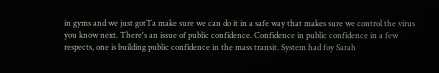in gyms and we just gotTa make sure we can do it in a safe way that makes sure we control the virus you know next. There's an issue of public confidence. Confidence in public confidence in a few respects, one is building public confidence in the mass transit. System had foy Sarah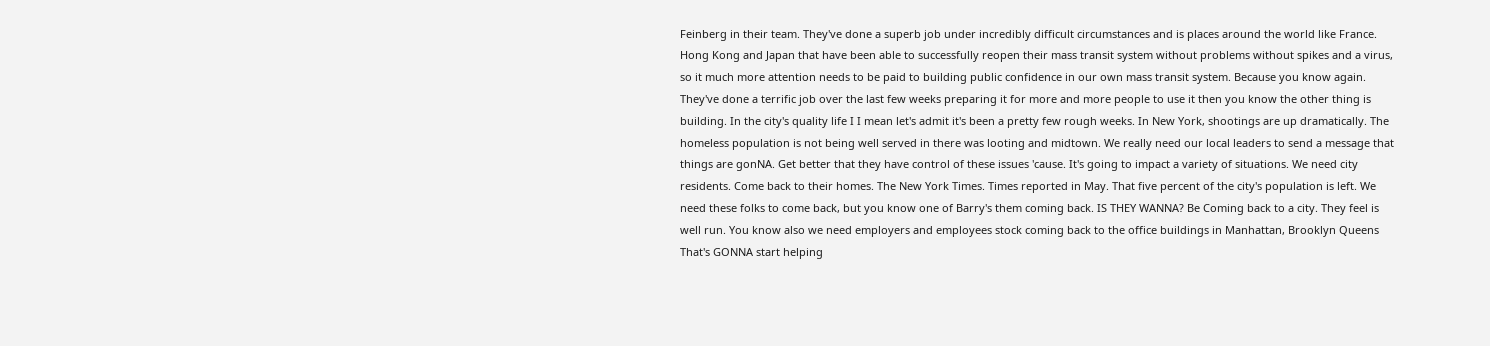Feinberg in their team. They've done a superb job under incredibly difficult circumstances and is places around the world like France. Hong Kong and Japan that have been able to successfully reopen their mass transit system without problems without spikes and a virus, so it much more attention needs to be paid to building public confidence in our own mass transit system. Because you know again. They've done a terrific job over the last few weeks preparing it for more and more people to use it then you know the other thing is building. In the city's quality life I I mean let's admit it's been a pretty few rough weeks. In New York, shootings are up dramatically. The homeless population is not being well served in there was looting and midtown. We really need our local leaders to send a message that things are gonNA. Get better that they have control of these issues 'cause. It's going to impact a variety of situations. We need city residents. Come back to their homes. The New York Times. Times reported in May. That five percent of the city's population is left. We need these folks to come back, but you know one of Barry's them coming back. IS THEY WANNA? Be Coming back to a city. They feel is well run. You know also we need employers and employees stock coming back to the office buildings in Manhattan, Brooklyn Queens That's GONNA start helping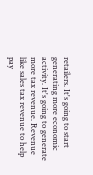retailers. It's going to start generating more economic activity. It's going to generate more tax revenue. Revenue like sales tax revenue to help pay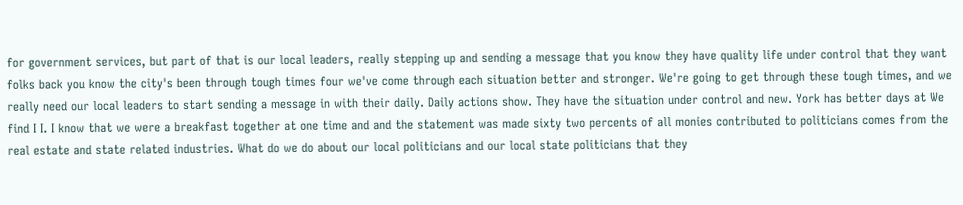for government services, but part of that is our local leaders, really stepping up and sending a message that you know they have quality life under control that they want folks back you know the city's been through tough times four we've come through each situation better and stronger. We're going to get through these tough times, and we really need our local leaders to start sending a message in with their daily. Daily actions show. They have the situation under control and new. York has better days at We find I I. I know that we were a breakfast together at one time and and the statement was made sixty two percents of all monies contributed to politicians comes from the real estate and state related industries. What do we do about our local politicians and our local state politicians that they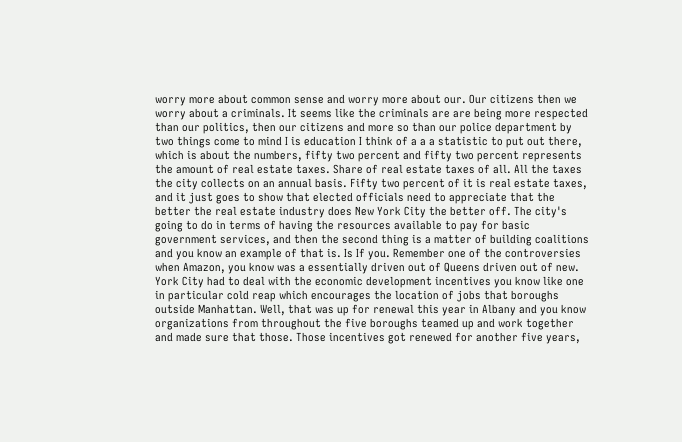worry more about common sense and worry more about our. Our citizens then we worry about a criminals. It seems like the criminals are are being more respected than our politics, then our citizens and more so than our police department by two things come to mind I is education I think of a a a statistic to put out there, which is about the numbers, fifty two percent and fifty two percent represents the amount of real estate taxes. Share of real estate taxes of all. All the taxes the city collects on an annual basis. Fifty two percent of it is real estate taxes, and it just goes to show that elected officials need to appreciate that the better the real estate industry does New York City the better off. The city's going to do in terms of having the resources available to pay for basic government services, and then the second thing is a matter of building coalitions and you know an example of that is. Is If you. Remember one of the controversies when Amazon, you know was a essentially driven out of Queens driven out of new. York City had to deal with the economic development incentives you know like one in particular cold reap which encourages the location of jobs that boroughs outside Manhattan. Well, that was up for renewal this year in Albany and you know organizations from throughout the five boroughs teamed up and work together and made sure that those. Those incentives got renewed for another five years,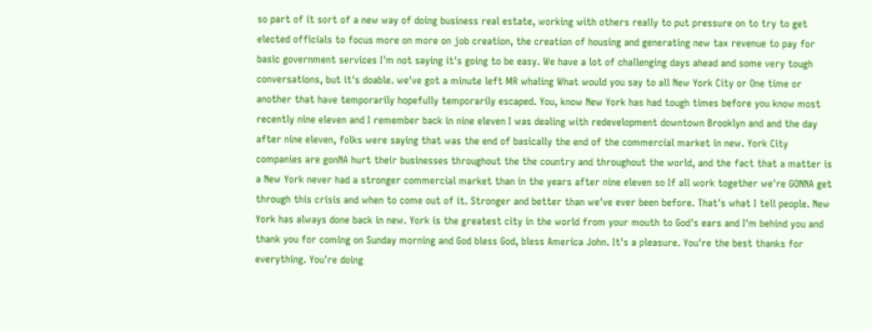so part of it sort of a new way of doing business real estate, working with others really to put pressure on to try to get elected officials to focus more on more on job creation, the creation of housing and generating new tax revenue to pay for basic government services I'm not saying it's going to be easy. We have a lot of challenging days ahead and some very tough conversations, but it's doable. we've got a minute left MR whaling What would you say to all New York City or One time or another that have temporarily hopefully temporarily escaped. You, know New York has had tough times before you know most recently nine eleven and I remember back in nine eleven I was dealing with redevelopment downtown Brooklyn and and the day after nine eleven, folks were saying that was the end of basically the end of the commercial market in new. York City companies are gonNA hurt their businesses throughout the the country and throughout the world, and the fact that a matter is a New York never had a stronger commercial market than in the years after nine eleven so If all work together we're GONNA get through this crisis and when to come out of it. Stronger and better than we've ever been before. That's what I tell people. New York has always done back in new. York is the greatest city in the world from your mouth to God's ears and I'm behind you and thank you for coming on Sunday morning and God bless God, bless America John. It's a pleasure. You're the best thanks for everything. You're doing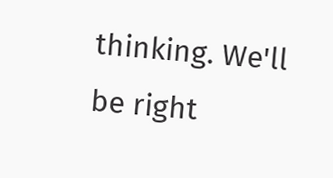thinking. We'll be right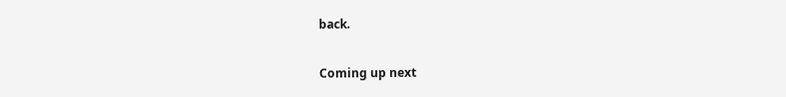back.

Coming up next